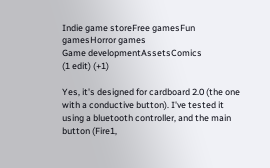Indie game storeFree gamesFun gamesHorror games
Game developmentAssetsComics
(1 edit) (+1)

Yes, it's designed for cardboard 2.0 (the one with a conductive button). I've tested it using a bluetooth controller, and the main button (Fire1,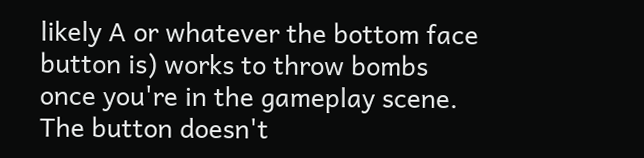likely A or whatever the bottom face button is) works to throw bombs once you're in the gameplay scene. The button doesn't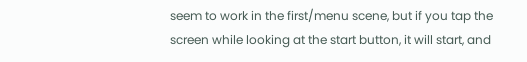seem to work in the first/menu scene, but if you tap the screen while looking at the start button, it will start, and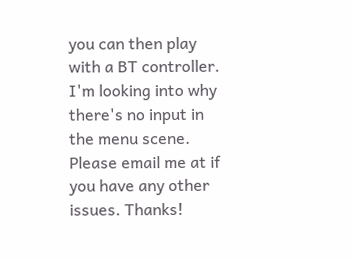you can then play with a BT controller. I'm looking into why there's no input in the menu scene. Please email me at if you have any other issues. Thanks!